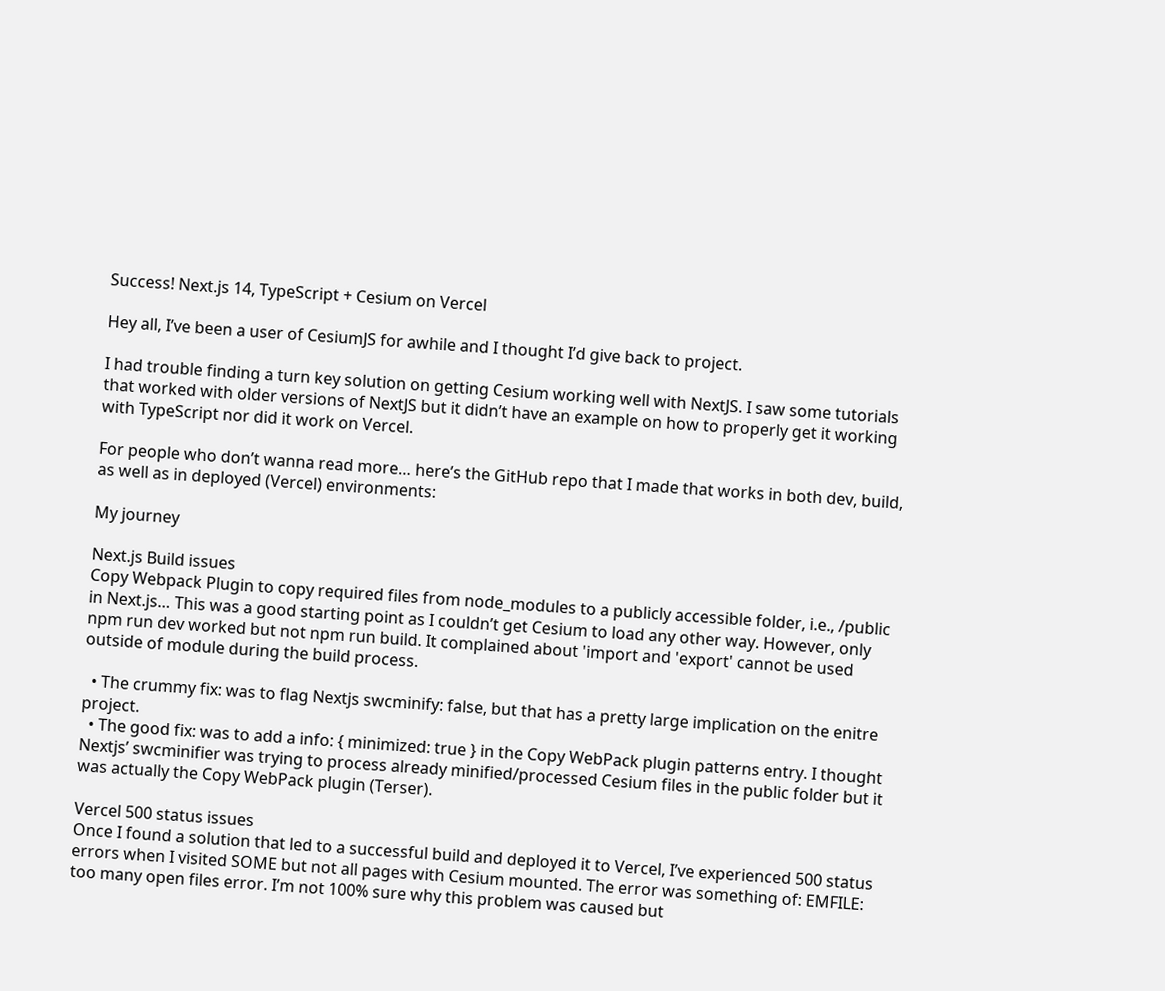Success! Next.js 14, TypeScript + Cesium on Vercel

Hey all, I’ve been a user of CesiumJS for awhile and I thought I’d give back to project.

I had trouble finding a turn key solution on getting Cesium working well with NextJS. I saw some tutorials that worked with older versions of NextJS but it didn’t have an example on how to properly get it working with TypeScript nor did it work on Vercel.

For people who don’t wanna read more… here’s the GitHub repo that I made that works in both dev, build, as well as in deployed (Vercel) environments:

My journey

Next.js Build issues
Copy Webpack Plugin to copy required files from node_modules to a publicly accessible folder, i.e., /public in Next.js… This was a good starting point as I couldn’t get Cesium to load any other way. However, only npm run dev worked but not npm run build. It complained about 'import and 'export' cannot be used outside of module during the build process.

  • The crummy fix: was to flag Nextjs swcminify: false, but that has a pretty large implication on the enitre project.
  • The good fix: was to add a info: { minimized: true } in the Copy WebPack plugin patterns entry. I thought Nextjs’ swcminifier was trying to process already minified/processed Cesium files in the public folder but it was actually the Copy WebPack plugin (Terser).

Vercel 500 status issues
Once I found a solution that led to a successful build and deployed it to Vercel, I’ve experienced 500 status errors when I visited SOME but not all pages with Cesium mounted. The error was something of: EMFILE: too many open files error. I’m not 100% sure why this problem was caused but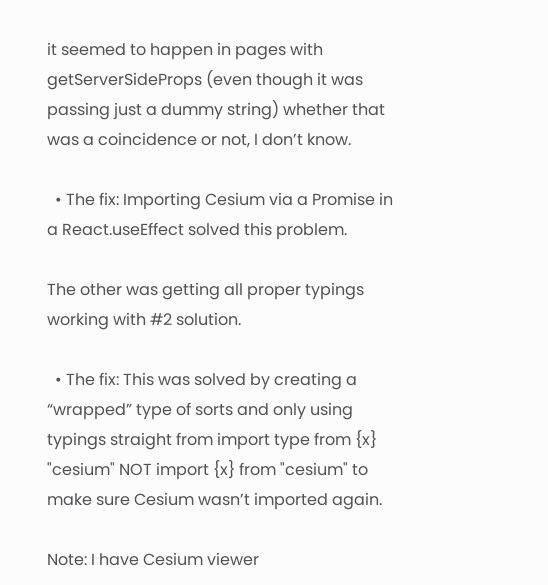it seemed to happen in pages with getServerSideProps (even though it was passing just a dummy string) whether that was a coincidence or not, I don’t know.

  • The fix: Importing Cesium via a Promise in a React.useEffect solved this problem.

The other was getting all proper typings working with #2 solution.

  • The fix: This was solved by creating a “wrapped” type of sorts and only using typings straight from import type from {x} "cesium" NOT import {x} from "cesium" to make sure Cesium wasn’t imported again.

Note: I have Cesium viewer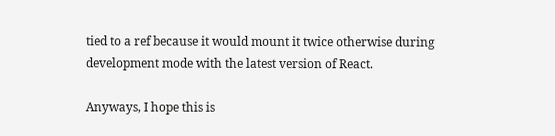tied to a ref because it would mount it twice otherwise during development mode with the latest version of React.

Anyways, I hope this is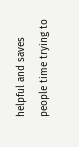helpful and saves people time trying to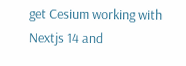get Cesium working with Nextjs 14 and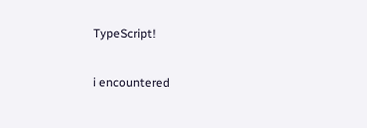TypeScript!

i encountered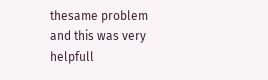thesame problem and this was very helpfull